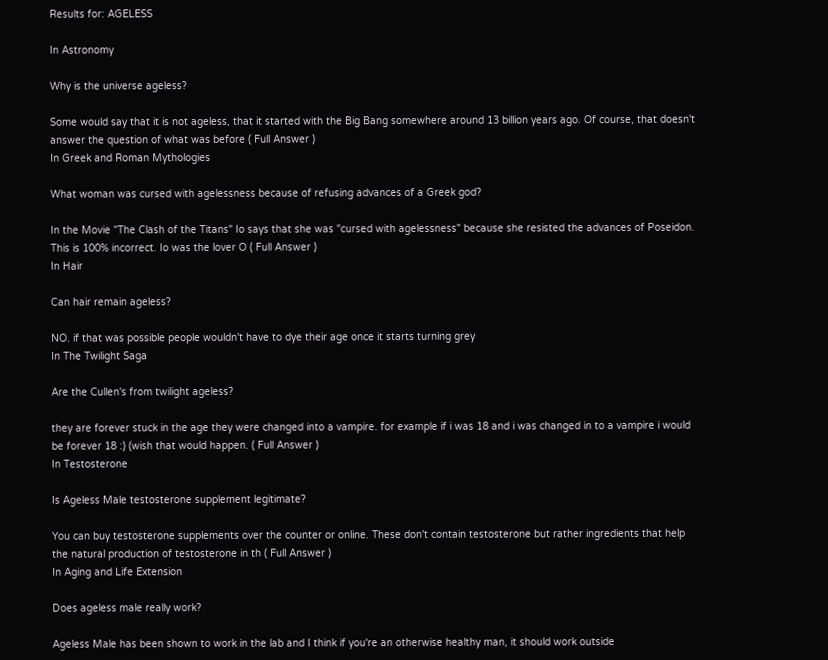Results for: AGELESS

In Astronomy

Why is the universe ageless?

Some would say that it is not ageless, that it started with the Big Bang somewhere around 13 billion years ago. Of course, that doesn't answer the question of what was before ( Full Answer )
In Greek and Roman Mythologies

What woman was cursed with agelessness because of refusing advances of a Greek god?

In the Movie "The Clash of the Titans" Io says that she was "cursed with agelessness" because she resisted the advances of Poseidon. This is 100% incorrect. Io was the lover O ( Full Answer )
In Hair

Can hair remain ageless?

NO. if that was possible people wouldn't have to dye their age once it starts turning grey
In The Twilight Saga

Are the Cullen's from twilight ageless?

they are forever stuck in the age they were changed into a vampire. for example if i was 18 and i was changed in to a vampire i would be forever 18 :) (wish that would happen. ( Full Answer )
In Testosterone

Is Ageless Male testosterone supplement legitimate?

You can buy testosterone supplements over the counter or online. These don't contain testosterone but rather ingredients that help the natural production of testosterone in th ( Full Answer )
In Aging and Life Extension

Does ageless male really work?

Ageless Male has been shown to work in the lab and I think if you're an otherwise healthy man, it should work outside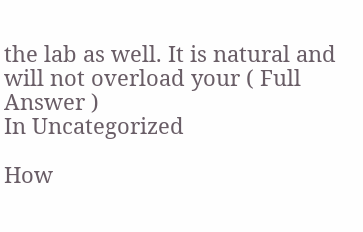the lab as well. It is natural and will not overload your ( Full Answer )
In Uncategorized

How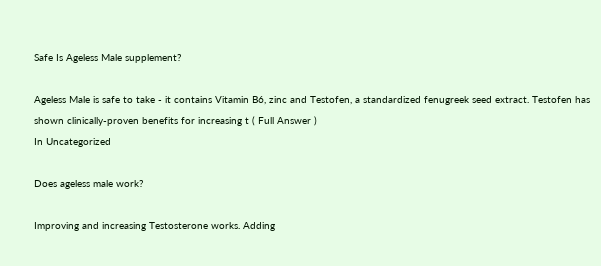Safe Is Ageless Male supplement?

Ageless Male is safe to take - it contains Vitamin B6, zinc and Testofen, a standardized fenugreek seed extract. Testofen has shown clinically-proven benefits for increasing t ( Full Answer )
In Uncategorized

Does ageless male work?

Improving and increasing Testosterone works. Adding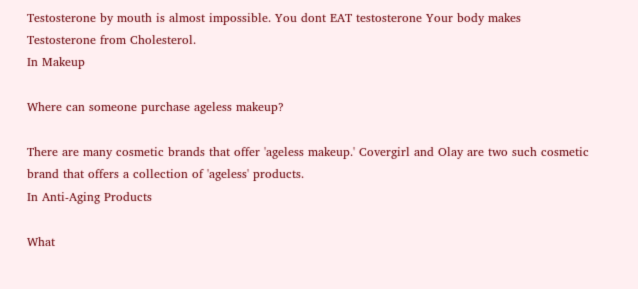Testosterone by mouth is almost impossible. You dont EAT testosterone Your body makes Testosterone from Cholesterol.
In Makeup

Where can someone purchase ageless makeup?

There are many cosmetic brands that offer 'ageless makeup.' Covergirl and Olay are two such cosmetic brand that offers a collection of 'ageless' products.
In Anti-Aging Products

What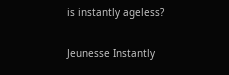is instantly ageless?

Jeunesse Instantly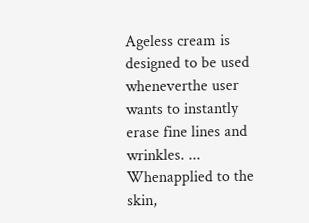Ageless cream is designed to be used wheneverthe user wants to instantly erase fine lines and wrinkles. ... Whenapplied to the skin,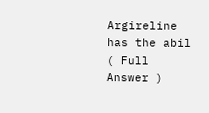Argireline has the abil ( Full Answer )